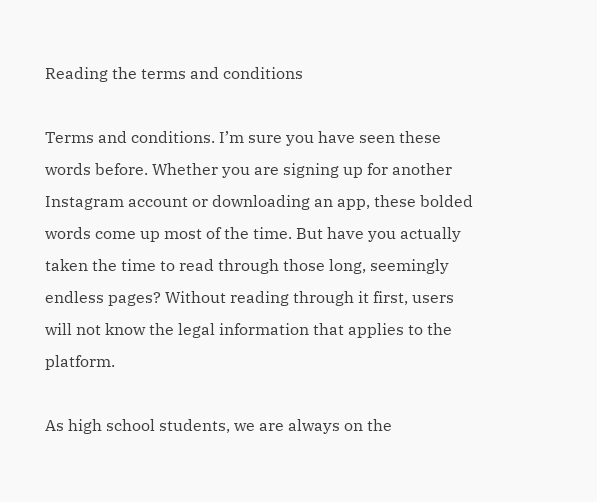Reading the terms and conditions

Terms and conditions. I’m sure you have seen these words before. Whether you are signing up for another Instagram account or downloading an app, these bolded words come up most of the time. But have you actually taken the time to read through those long, seemingly endless pages? Without reading through it first, users will not know the legal information that applies to the platform.

As high school students, we are always on the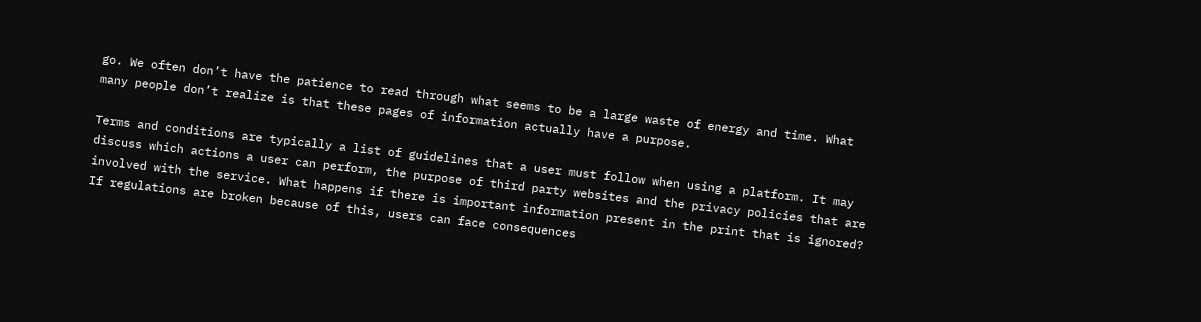go. We often don’t have the patience to read through what seems to be a large waste of energy and time. What many people don’t realize is that these pages of information actually have a purpose.

Terms and conditions are typically a list of guidelines that a user must follow when using a platform. It may discuss which actions a user can perform, the purpose of third party websites and the privacy policies that are involved with the service. What happens if there is important information present in the print that is ignored? If regulations are broken because of this, users can face consequences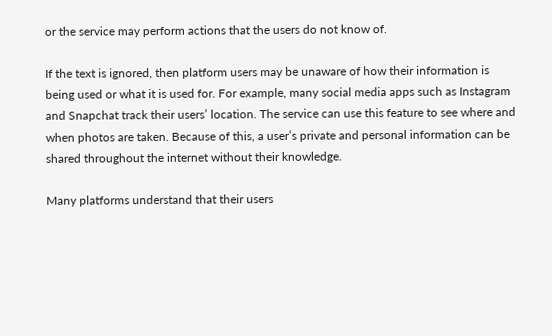or the service may perform actions that the users do not know of.

If the text is ignored, then platform users may be unaware of how their information is being used or what it is used for. For example, many social media apps such as Instagram and Snapchat track their users’ location. The service can use this feature to see where and when photos are taken. Because of this, a user’s private and personal information can be shared throughout the internet without their knowledge.

Many platforms understand that their users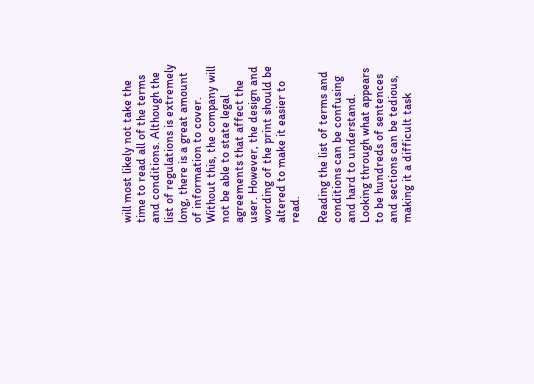will most likely not take the time to read all of the terms and conditions. Although the list of regulations is extremely long, there is a great amount of information to cover. Without this, the company will not be able to state legal agreements that affect the user. However, the design and wording of the print should be altered to make it easier to read.

Reading the list of terms and conditions can be confusing and hard to understand. Looking through what appears to be hundreds of sentences and sections can be tedious, making it a difficult task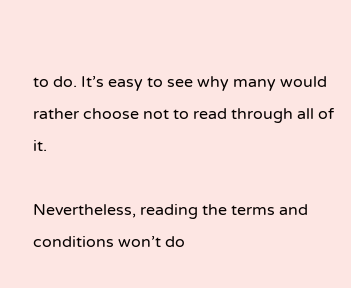to do. It’s easy to see why many would rather choose not to read through all of it.

Nevertheless, reading the terms and conditions won’t do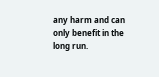any harm and can only benefit in the long run.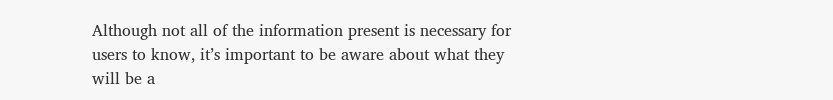Although not all of the information present is necessary for users to know, it’s important to be aware about what they will be a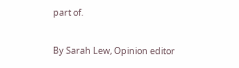part of.

By Sarah Lew, Opinion editor